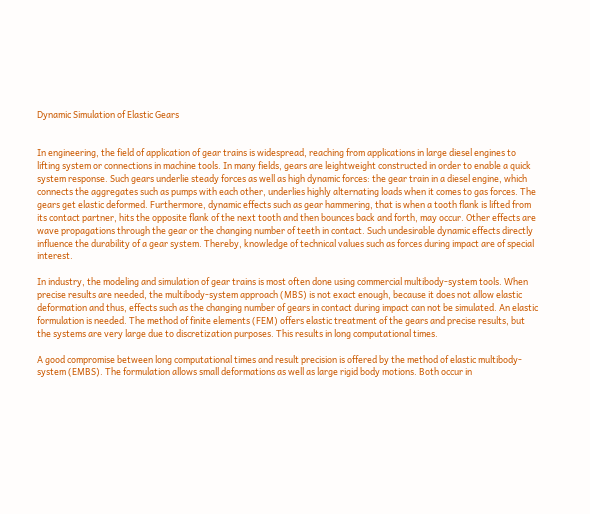Dynamic Simulation of Elastic Gears


In engineering, the field of application of gear trains is widespread, reaching from applications in large diesel engines to lifting system or connections in machine tools. In many fields, gears are leightweight constructed in order to enable a quick system response. Such gears underlie steady forces as well as high dynamic forces: the gear train in a diesel engine, which connects the aggregates such as pumps with each other, underlies highly alternating loads when it comes to gas forces. The gears get elastic deformed. Furthermore, dynamic effects such as gear hammering, that is when a tooth flank is lifted from its contact partner, hits the opposite flank of the next tooth and then bounces back and forth, may occur. Other effects are wave propagations through the gear or the changing number of teeth in contact. Such undesirable dynamic effects directly influence the durability of a gear system. Thereby, knowledge of technical values such as forces during impact are of special interest.

In industry, the modeling and simulation of gear trains is most often done using commercial multibody-system tools. When precise results are needed, the multibody-system approach (MBS) is not exact enough, because it does not allow elastic deformation and thus, effects such as the changing number of gears in contact during impact can not be simulated. An elastic formulation is needed. The method of finite elements (FEM) offers elastic treatment of the gears and precise results, but the systems are very large due to discretization purposes. This results in long computational times.

A good compromise between long computational times and result precision is offered by the method of elastic multibody-system (EMBS). The formulation allows small deformations as well as large rigid body motions. Both occur in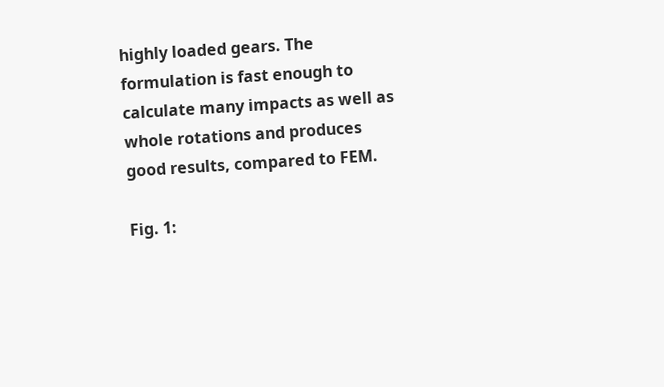highly loaded gears. The formulation is fast enough to calculate many impacts as well as whole rotations and produces good results, compared to FEM.

Fig. 1: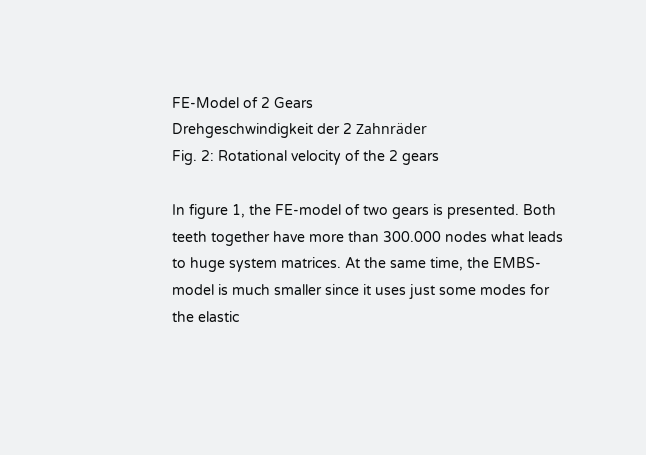FE-Model of 2 Gears
Drehgeschwindigkeit der 2 Zahnräder
Fig. 2: Rotational velocity of the 2 gears

In figure 1, the FE-model of two gears is presented. Both teeth together have more than 300.000 nodes what leads to huge system matrices. At the same time, the EMBS-model is much smaller since it uses just some modes for the elastic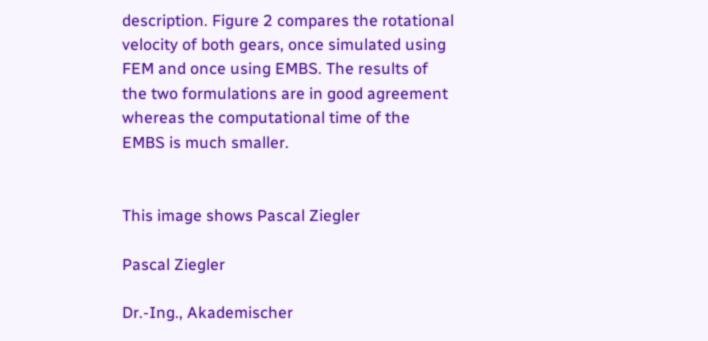description. Figure 2 compares the rotational velocity of both gears, once simulated using FEM and once using EMBS. The results of the two formulations are in good agreement whereas the computational time of the EMBS is much smaller.


This image shows Pascal Ziegler

Pascal Ziegler

Dr.-Ing., Akademischer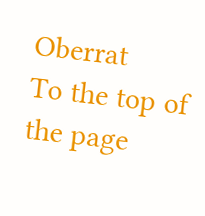Oberrat
To the top of the page